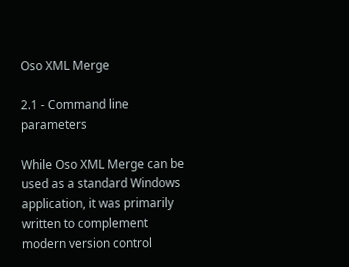Oso XML Merge

2.1 - Command line parameters

While Oso XML Merge can be used as a standard Windows application, it was primarily written to complement modern version control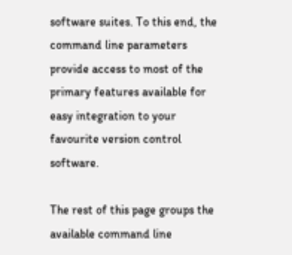software suites. To this end, the command line parameters provide access to most of the primary features available for easy integration to your favourite version control software.

The rest of this page groups the available command line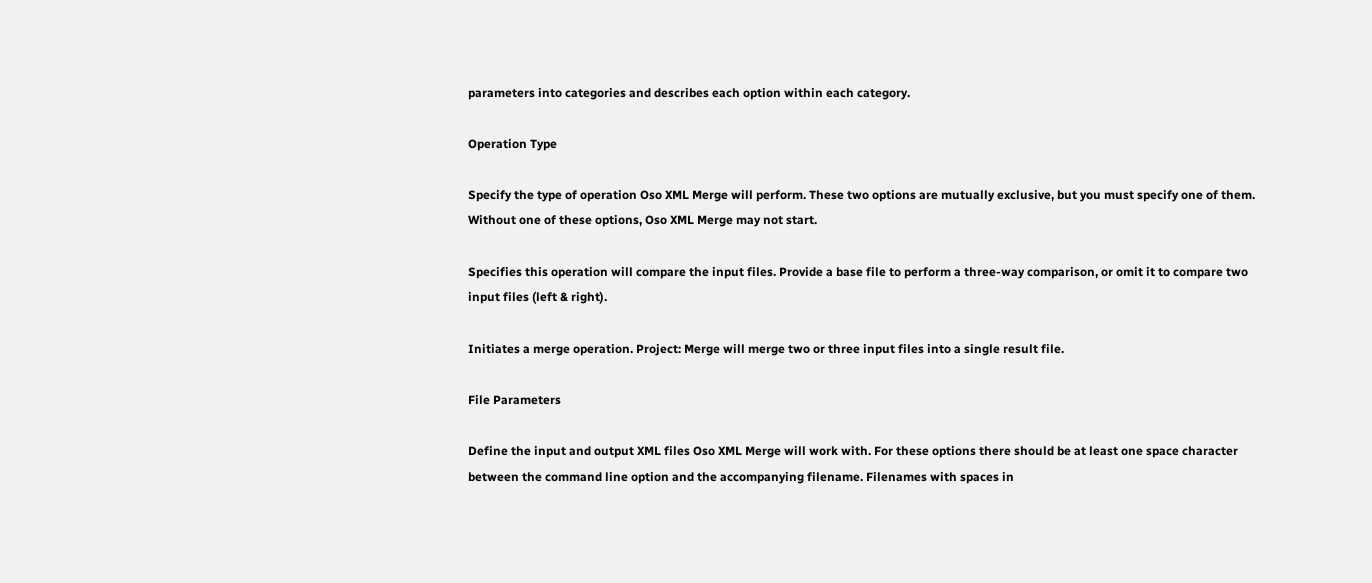parameters into categories and describes each option within each category.

Operation Type

Specify the type of operation Oso XML Merge will perform. These two options are mutually exclusive, but you must specify one of them. Without one of these options, Oso XML Merge may not start.

Specifies this operation will compare the input files. Provide a base file to perform a three-way comparison, or omit it to compare two input files (left & right).

Initiates a merge operation. Project: Merge will merge two or three input files into a single result file.

File Parameters

Define the input and output XML files Oso XML Merge will work with. For these options there should be at least one space character between the command line option and the accompanying filename. Filenames with spaces in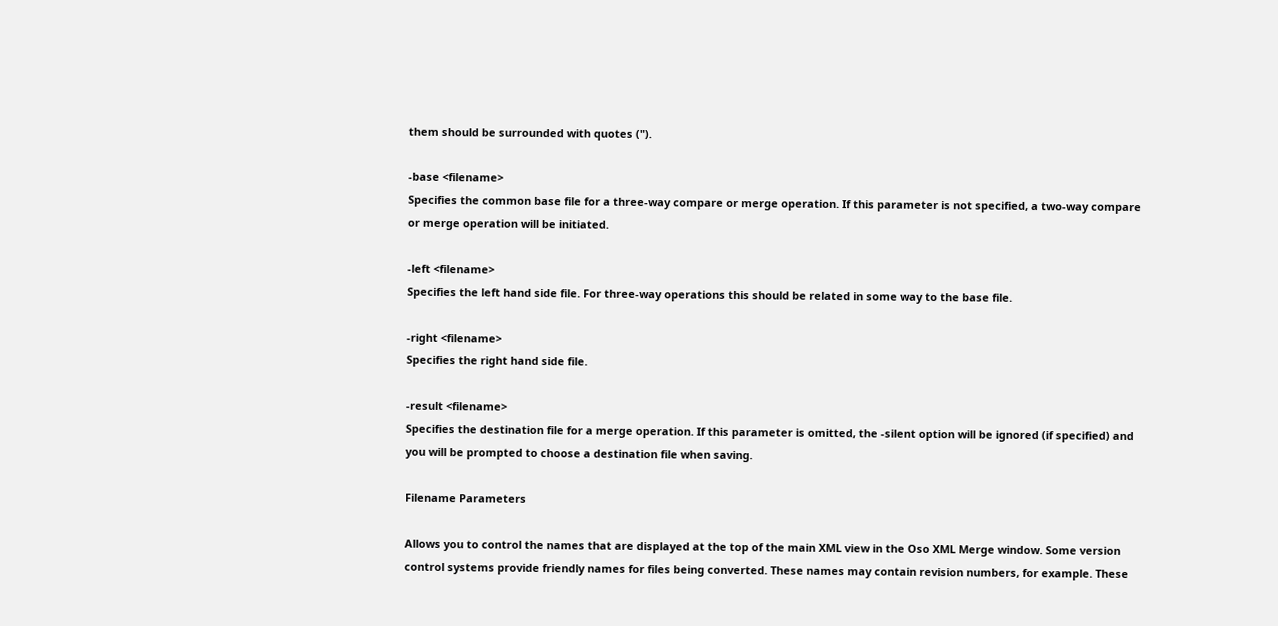them should be surrounded with quotes (").

-base <filename>
Specifies the common base file for a three-way compare or merge operation. If this parameter is not specified, a two-way compare or merge operation will be initiated.

-left <filename>
Specifies the left hand side file. For three-way operations this should be related in some way to the base file.

-right <filename>
Specifies the right hand side file.

-result <filename>
Specifies the destination file for a merge operation. If this parameter is omitted, the -silent option will be ignored (if specified) and you will be prompted to choose a destination file when saving.

Filename Parameters

Allows you to control the names that are displayed at the top of the main XML view in the Oso XML Merge window. Some version control systems provide friendly names for files being converted. These names may contain revision numbers, for example. These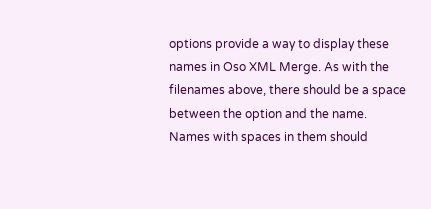options provide a way to display these names in Oso XML Merge. As with the filenames above, there should be a space between the option and the name. Names with spaces in them should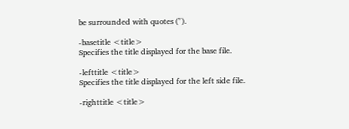be surrounded with quotes (").

-basetitle <title>
Specifies the title displayed for the base file.

-lefttitle <title>
Specifies the title displayed for the left side file.

-righttitle <title>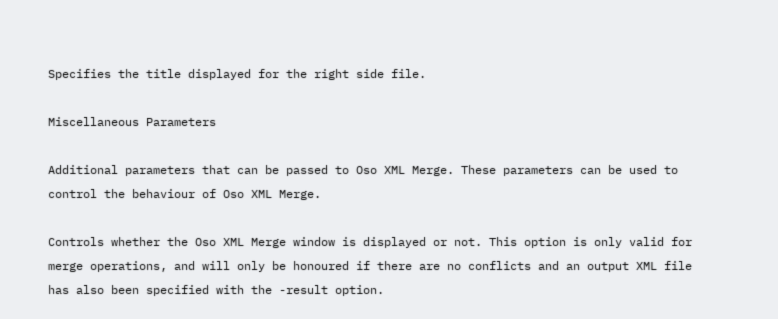Specifies the title displayed for the right side file.

Miscellaneous Parameters

Additional parameters that can be passed to Oso XML Merge. These parameters can be used to control the behaviour of Oso XML Merge.

Controls whether the Oso XML Merge window is displayed or not. This option is only valid for merge operations, and will only be honoured if there are no conflicts and an output XML file has also been specified with the -result option.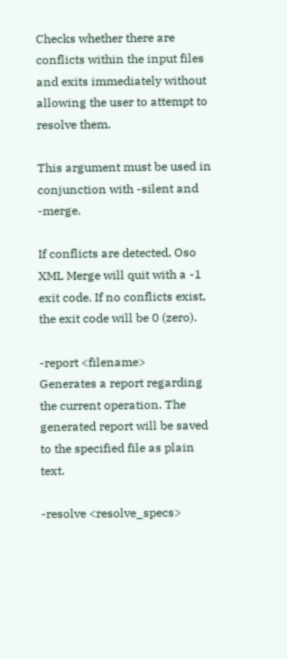Checks whether there are conflicts within the input files and exits immediately without allowing the user to attempt to resolve them.

This argument must be used in conjunction with -silent and -merge.

If conflicts are detected, Oso XML Merge will quit with a -1 exit code. If no conflicts exist, the exit code will be 0 (zero).

-report <filename>
Generates a report regarding the current operation. The generated report will be saved to the specified file as plain text.

-resolve <resolve_specs>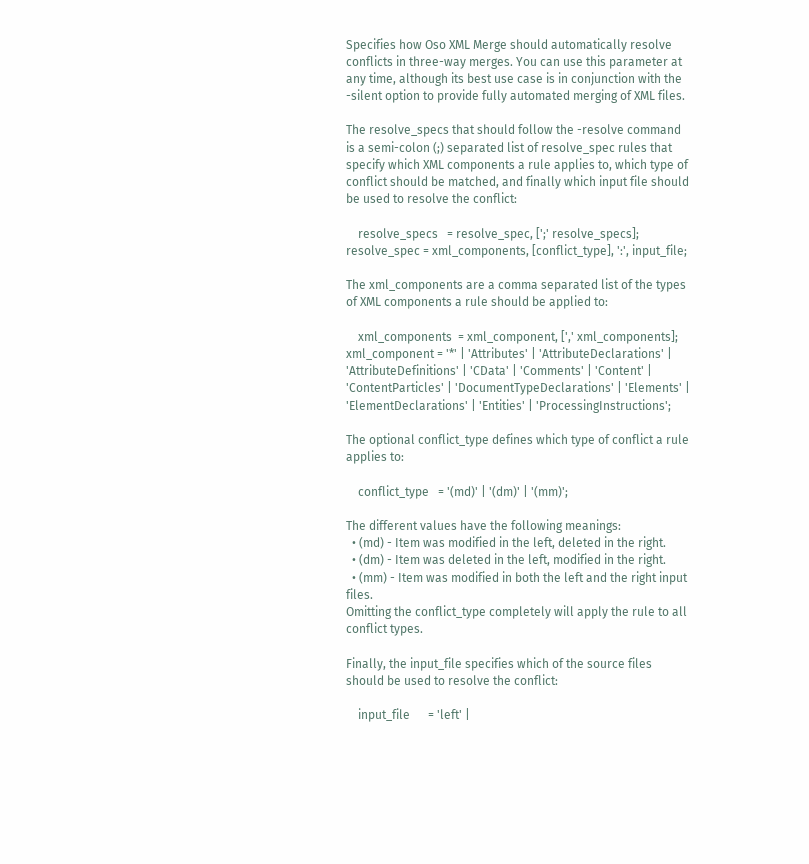Specifies how Oso XML Merge should automatically resolve conflicts in three-way merges. You can use this parameter at any time, although its best use case is in conjunction with the -silent option to provide fully automated merging of XML files.

The resolve_specs that should follow the -resolve command is a semi-colon (;) separated list of resolve_spec rules that specify which XML components a rule applies to, which type of conflict should be matched, and finally which input file should be used to resolve the conflict:

    resolve_specs   = resolve_spec, [';' resolve_specs];
resolve_spec = xml_components, [conflict_type], ':', input_file;

The xml_components are a comma separated list of the types of XML components a rule should be applied to:

    xml_components  = xml_component, [',' xml_components];
xml_component = '*' | 'Attributes' | 'AttributeDeclarations' | 'AttributeDefinitions' | 'CData' | 'Comments' | 'Content' | 'ContentParticles' | 'DocumentTypeDeclarations' | 'Elements' | 'ElementDeclarations' | 'Entities' | 'ProcessingInstructions';

The optional conflict_type defines which type of conflict a rule applies to:

    conflict_type   = '(md)' | '(dm)' | '(mm)';

The different values have the following meanings:
  • (md) - Item was modified in the left, deleted in the right.
  • (dm) - Item was deleted in the left, modified in the right.
  • (mm) - Item was modified in both the left and the right input files.
Omitting the conflict_type completely will apply the rule to all conflict types.

Finally, the input_file specifies which of the source files should be used to resolve the conflict:

    input_file      = 'left' |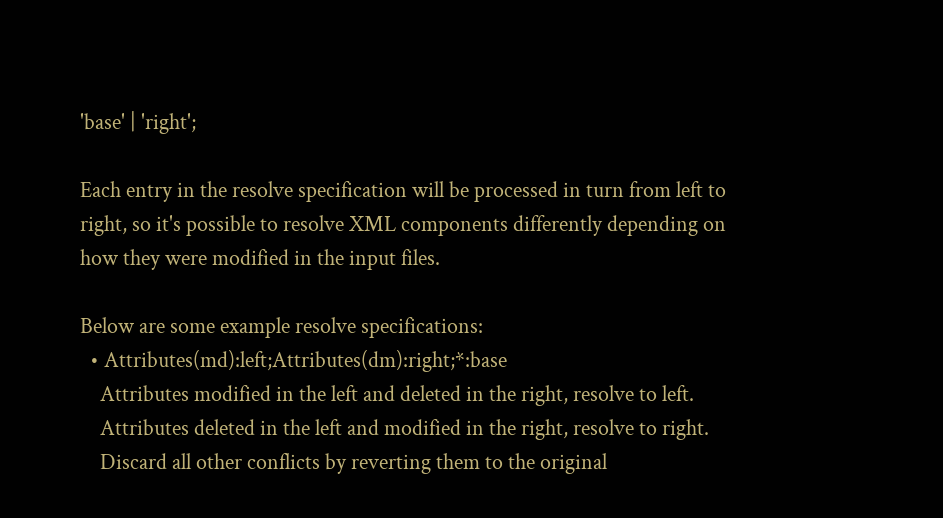'base' | 'right';

Each entry in the resolve specification will be processed in turn from left to right, so it's possible to resolve XML components differently depending on how they were modified in the input files.

Below are some example resolve specifications:
  • Attributes(md):left;Attributes(dm):right;*:base
    Attributes modified in the left and deleted in the right, resolve to left.
    Attributes deleted in the left and modified in the right, resolve to right.
    Discard all other conflicts by reverting them to the original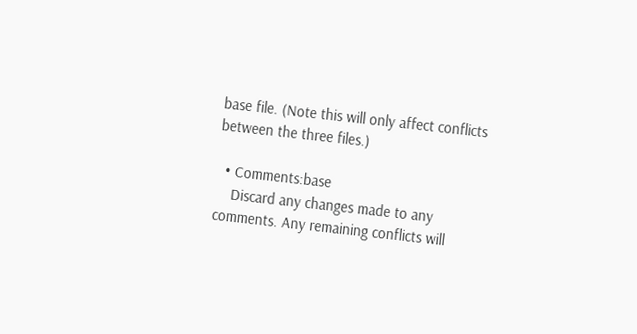base file. (Note this will only affect conflicts between the three files.)

  • Comments:base
    Discard any changes made to any comments. Any remaining conflicts will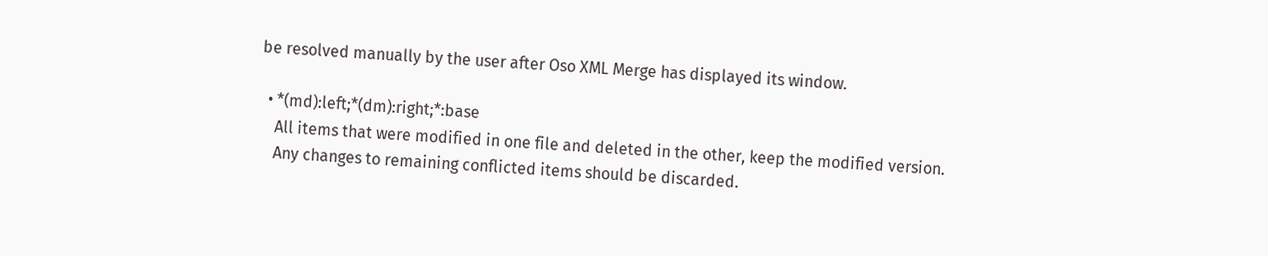be resolved manually by the user after Oso XML Merge has displayed its window.

  • *(md):left;*(dm):right;*:base
    All items that were modified in one file and deleted in the other, keep the modified version.
    Any changes to remaining conflicted items should be discarded.